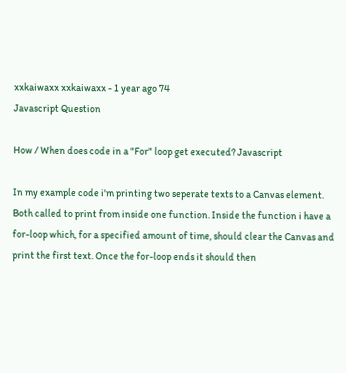xxkaiwaxx xxkaiwaxx - 1 year ago 74
Javascript Question

How / When does code in a "For" loop get executed? Javascript

In my example code i'm printing two seperate texts to a Canvas element. Both called to print from inside one function. Inside the function i have a for-loop which, for a specified amount of time, should clear the Canvas and print the first text. Once the for-loop ends it should then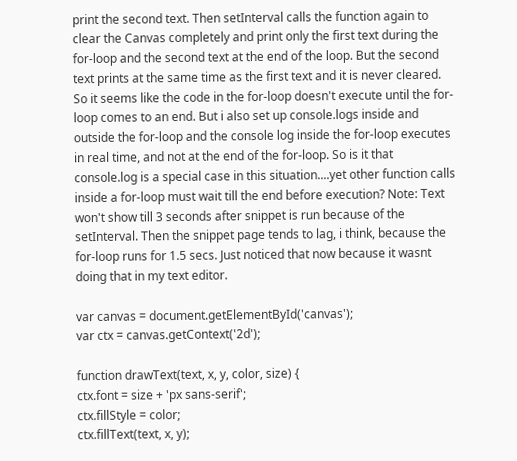print the second text. Then setInterval calls the function again to clear the Canvas completely and print only the first text during the for-loop and the second text at the end of the loop. But the second text prints at the same time as the first text and it is never cleared. So it seems like the code in the for-loop doesn't execute until the for-loop comes to an end. But i also set up console.logs inside and outside the for-loop and the console log inside the for-loop executes in real time, and not at the end of the for-loop. So is it that console.log is a special case in this situation....yet other function calls inside a for-loop must wait till the end before execution? Note: Text won't show till 3 seconds after snippet is run because of the setInterval. Then the snippet page tends to lag, i think, because the for-loop runs for 1.5 secs. Just noticed that now because it wasnt doing that in my text editor.

var canvas = document.getElementById('canvas');
var ctx = canvas.getContext('2d');

function drawText(text, x, y, color, size) {
ctx.font = size + 'px sans-serif';
ctx.fillStyle = color;
ctx.fillText(text, x, y);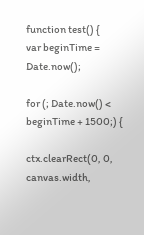function test() {
var beginTime = Date.now();

for (; Date.now() < beginTime + 1500;) {

ctx.clearRect(0, 0, canvas.width,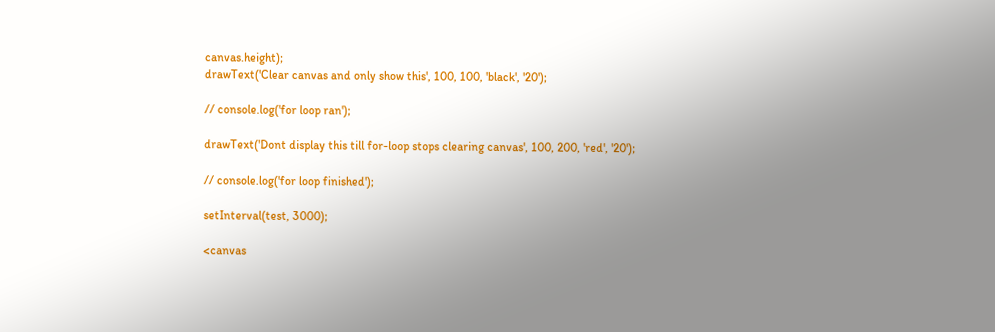canvas.height);
drawText('Clear canvas and only show this', 100, 100, 'black', '20');

// console.log('for loop ran');

drawText('Dont display this till for-loop stops clearing canvas', 100, 200, 'red', '20');

// console.log('for loop finished');

setInterval(test, 3000);

<canvas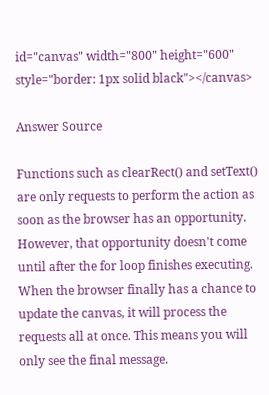id="canvas" width="800" height="600" style="border: 1px solid black"></canvas>

Answer Source

Functions such as clearRect() and setText() are only requests to perform the action as soon as the browser has an opportunity. However, that opportunity doesn't come until after the for loop finishes executing. When the browser finally has a chance to update the canvas, it will process the requests all at once. This means you will only see the final message.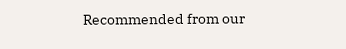Recommended from our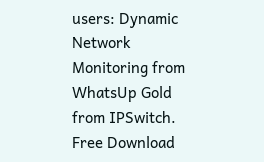users: Dynamic Network Monitoring from WhatsUp Gold from IPSwitch. Free Download